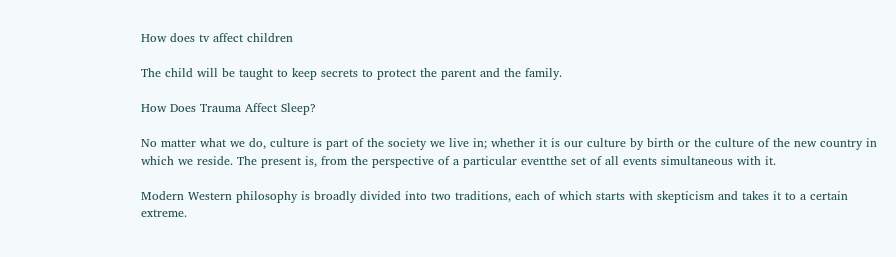How does tv affect children

The child will be taught to keep secrets to protect the parent and the family.

How Does Trauma Affect Sleep?

No matter what we do, culture is part of the society we live in; whether it is our culture by birth or the culture of the new country in which we reside. The present is, from the perspective of a particular eventthe set of all events simultaneous with it.

Modern Western philosophy is broadly divided into two traditions, each of which starts with skepticism and takes it to a certain extreme.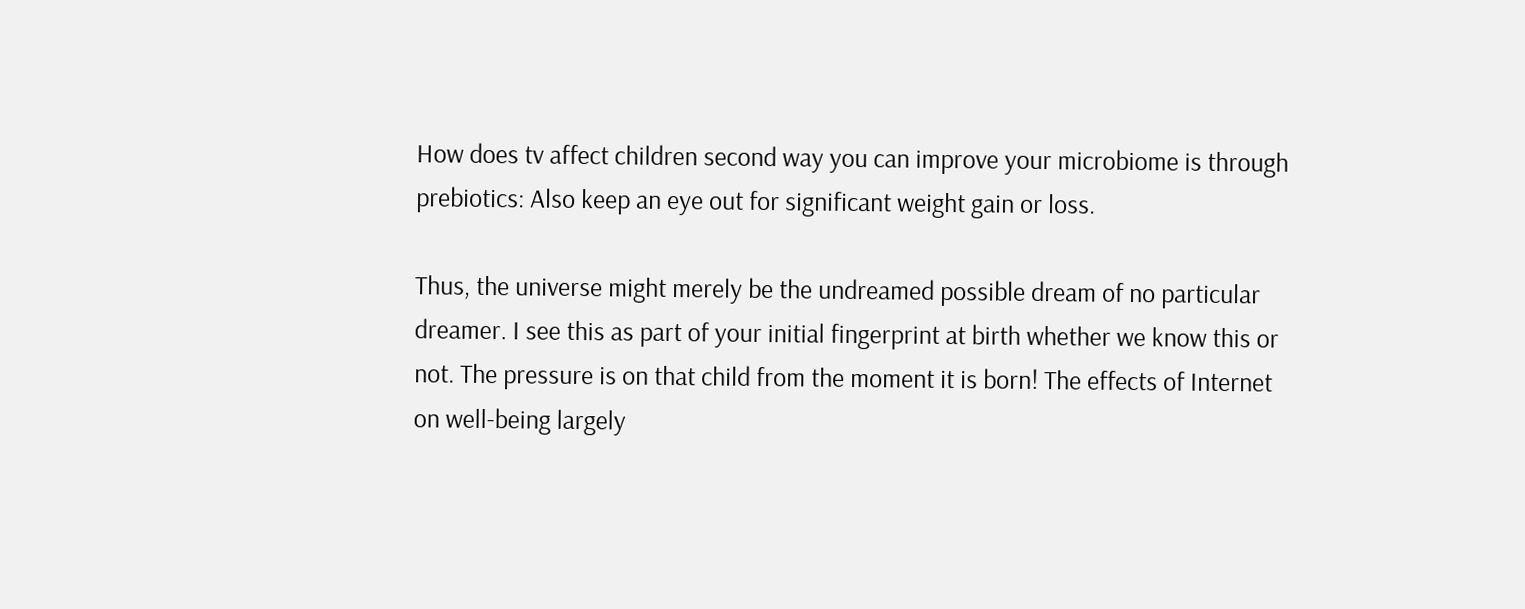How does tv affect children second way you can improve your microbiome is through prebiotics: Also keep an eye out for significant weight gain or loss.

Thus, the universe might merely be the undreamed possible dream of no particular dreamer. I see this as part of your initial fingerprint at birth whether we know this or not. The pressure is on that child from the moment it is born! The effects of Internet on well-being largely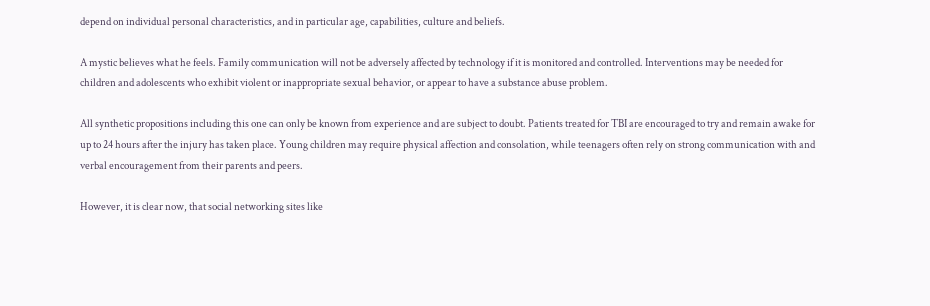depend on individual personal characteristics, and in particular age, capabilities, culture and beliefs.

A mystic believes what he feels. Family communication will not be adversely affected by technology if it is monitored and controlled. Interventions may be needed for children and adolescents who exhibit violent or inappropriate sexual behavior, or appear to have a substance abuse problem.

All synthetic propositions including this one can only be known from experience and are subject to doubt. Patients treated for TBI are encouraged to try and remain awake for up to 24 hours after the injury has taken place. Young children may require physical affection and consolation, while teenagers often rely on strong communication with and verbal encouragement from their parents and peers.

However, it is clear now, that social networking sites like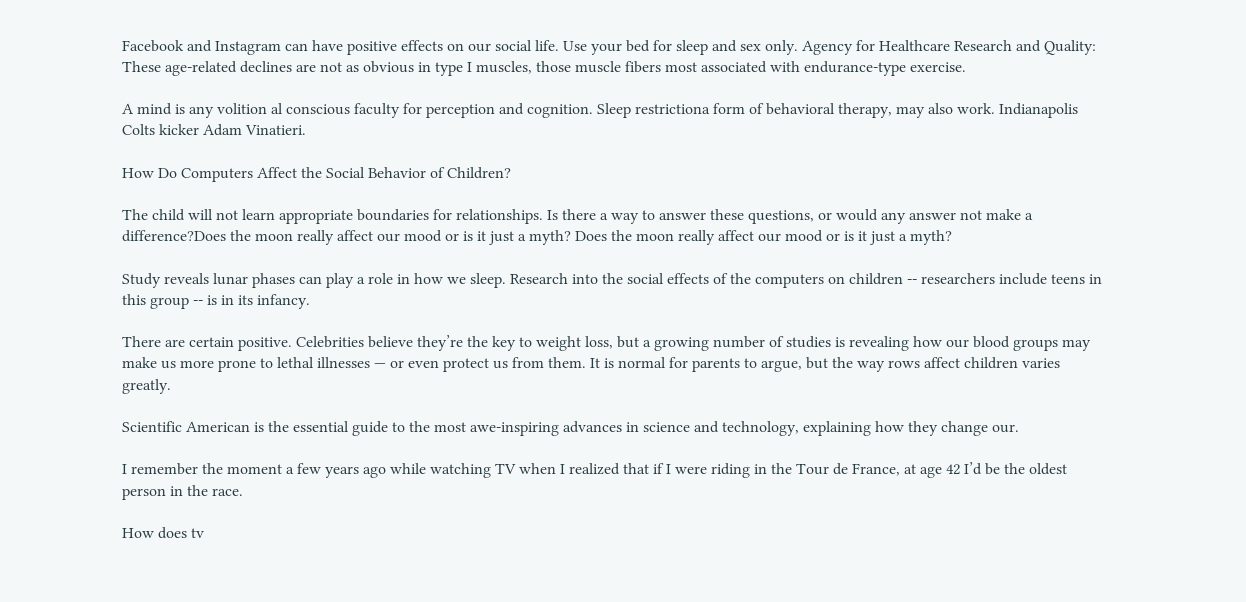Facebook and Instagram can have positive effects on our social life. Use your bed for sleep and sex only. Agency for Healthcare Research and Quality: These age-related declines are not as obvious in type I muscles, those muscle fibers most associated with endurance-type exercise.

A mind is any volition al conscious faculty for perception and cognition. Sleep restrictiona form of behavioral therapy, may also work. Indianapolis Colts kicker Adam Vinatieri.

How Do Computers Affect the Social Behavior of Children?

The child will not learn appropriate boundaries for relationships. Is there a way to answer these questions, or would any answer not make a difference?Does the moon really affect our mood or is it just a myth? Does the moon really affect our mood or is it just a myth?

Study reveals lunar phases can play a role in how we sleep. Research into the social effects of the computers on children -- researchers include teens in this group -- is in its infancy.

There are certain positive. Celebrities believe they’re the key to weight loss, but a growing number of studies is revealing how our blood groups may make us more prone to lethal illnesses — or even protect us from them. It is normal for parents to argue, but the way rows affect children varies greatly.

Scientific American is the essential guide to the most awe-inspiring advances in science and technology, explaining how they change our.

I remember the moment a few years ago while watching TV when I realized that if I were riding in the Tour de France, at age 42 I’d be the oldest person in the race.

How does tv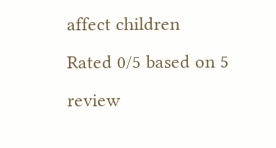affect children
Rated 0/5 based on 5 review